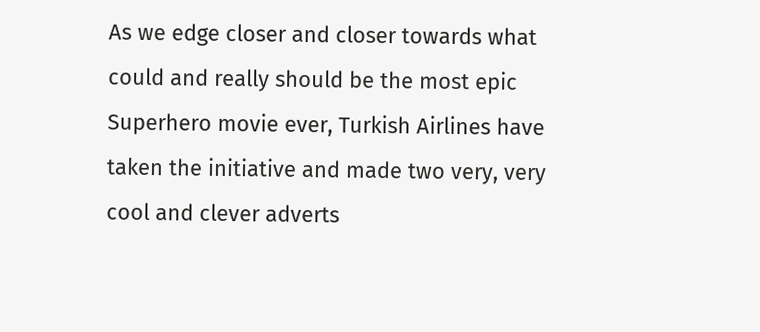As we edge closer and closer towards what could and really should be the most epic Superhero movie ever, Turkish Airlines have taken the initiative and made two very, very cool and clever adverts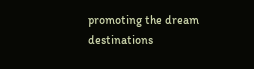promoting the dream destinations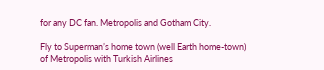for any DC fan. Metropolis and Gotham City.

Fly to Superman’s home town (well Earth home-town) of Metropolis with Turkish Airlines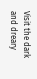Visit the dark and dreary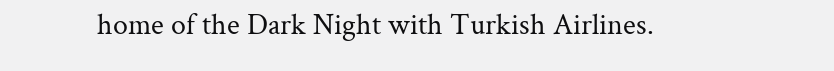home of the Dark Night with Turkish Airlines.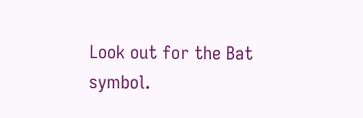Look out for the Bat symbol.